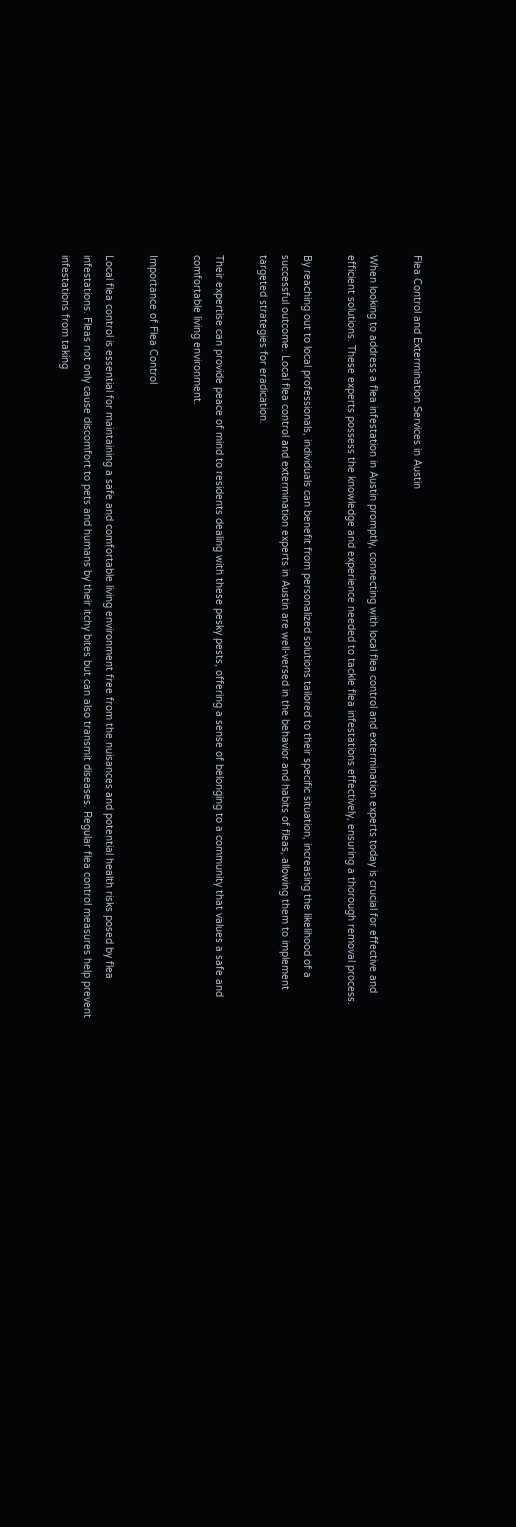Flea Control and Extermination Services in Austin

When looking to address a flea infestation in Austin promptly, connecting with local flea control and extermination experts today is crucial for effective and efficient solutions. These experts possess the knowledge and experience needed to tackle flea infestations effectively, ensuring a thorough removal process.

By reaching out to local professionals, individuals can benefit from personalized solutions tailored to their specific situation, increasing the likelihood of a successful outcome. Local flea control and extermination experts in Austin are well-versed in the behavior and habits of fleas, allowing them to implement targeted strategies for eradication.

Their expertise can provide peace of mind to residents dealing with these pesky pests, offering a sense of belonging to a community that values a safe and comfortable living environment.

Importance of Flea Control

Local flea control is essential for maintaining a safe and comfortable living environment free from the nuisances and potential health risks posed by flea infestations. Fleas not only cause discomfort to pets and humans by their itchy bites but can also transmit diseases. Regular flea control measures help prevent infestations from taking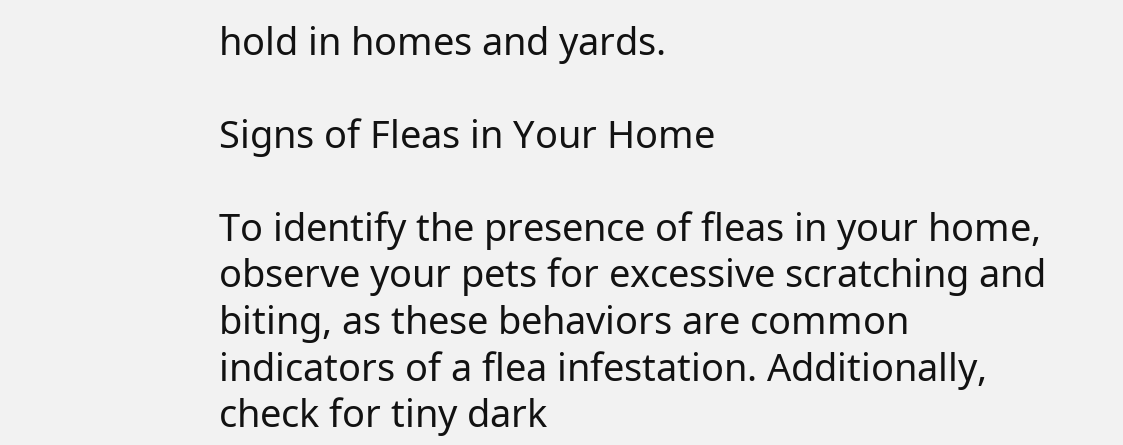hold in homes and yards.

Signs of Fleas in Your Home

To identify the presence of fleas in your home, observe your pets for excessive scratching and biting, as these behaviors are common indicators of a flea infestation. Additionally, check for tiny dark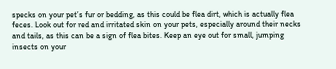specks on your pet’s fur or bedding, as this could be flea dirt, which is actually flea feces. Look out for red and irritated skin on your pets, especially around their necks and tails, as this can be a sign of flea bites. Keep an eye out for small, jumping insects on your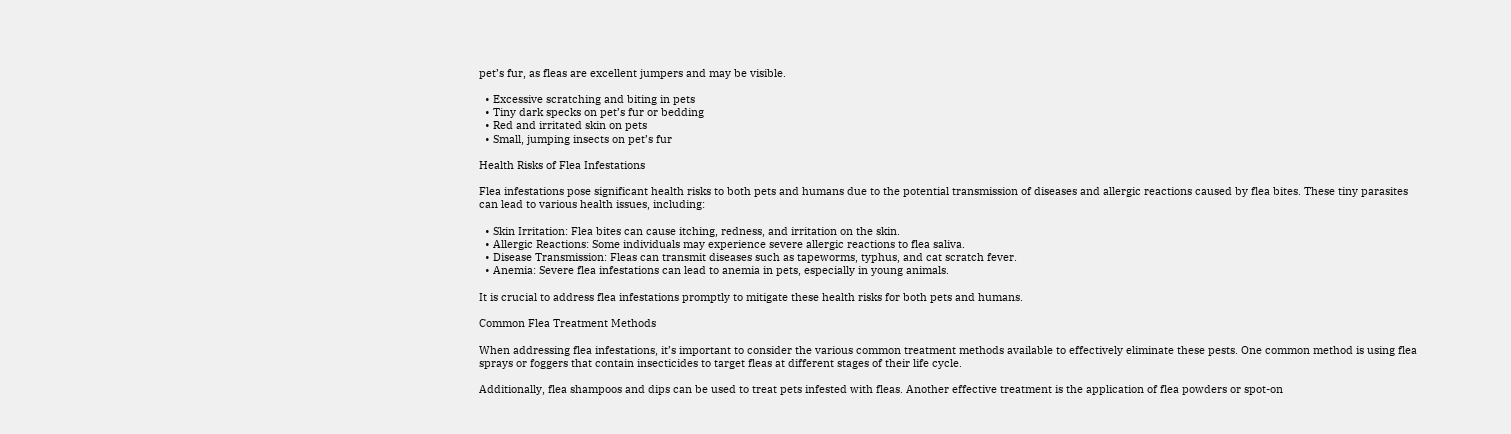pet’s fur, as fleas are excellent jumpers and may be visible.

  • Excessive scratching and biting in pets
  • Tiny dark specks on pet’s fur or bedding
  • Red and irritated skin on pets
  • Small, jumping insects on pet’s fur

Health Risks of Flea Infestations

Flea infestations pose significant health risks to both pets and humans due to the potential transmission of diseases and allergic reactions caused by flea bites. These tiny parasites can lead to various health issues, including:

  • Skin Irritation: Flea bites can cause itching, redness, and irritation on the skin.
  • Allergic Reactions: Some individuals may experience severe allergic reactions to flea saliva.
  • Disease Transmission: Fleas can transmit diseases such as tapeworms, typhus, and cat scratch fever.
  • Anemia: Severe flea infestations can lead to anemia in pets, especially in young animals.

It is crucial to address flea infestations promptly to mitigate these health risks for both pets and humans.

Common Flea Treatment Methods

When addressing flea infestations, it’s important to consider the various common treatment methods available to effectively eliminate these pests. One common method is using flea sprays or foggers that contain insecticides to target fleas at different stages of their life cycle.

Additionally, flea shampoos and dips can be used to treat pets infested with fleas. Another effective treatment is the application of flea powders or spot-on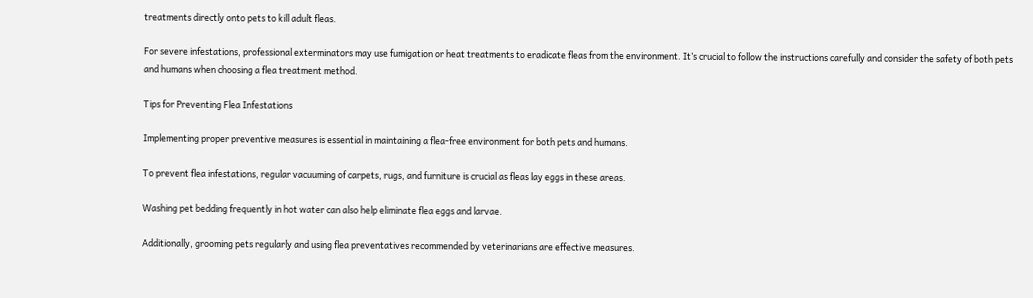treatments directly onto pets to kill adult fleas.

For severe infestations, professional exterminators may use fumigation or heat treatments to eradicate fleas from the environment. It’s crucial to follow the instructions carefully and consider the safety of both pets and humans when choosing a flea treatment method.

Tips for Preventing Flea Infestations

Implementing proper preventive measures is essential in maintaining a flea-free environment for both pets and humans.

To prevent flea infestations, regular vacuuming of carpets, rugs, and furniture is crucial as fleas lay eggs in these areas.

Washing pet bedding frequently in hot water can also help eliminate flea eggs and larvae.

Additionally, grooming pets regularly and using flea preventatives recommended by veterinarians are effective measures.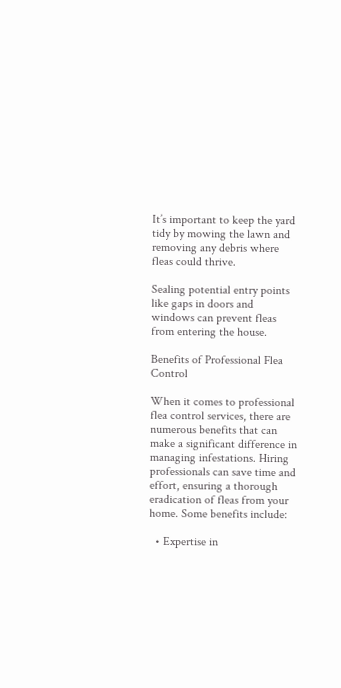It’s important to keep the yard tidy by mowing the lawn and removing any debris where fleas could thrive.

Sealing potential entry points like gaps in doors and windows can prevent fleas from entering the house.

Benefits of Professional Flea Control

When it comes to professional flea control services, there are numerous benefits that can make a significant difference in managing infestations. Hiring professionals can save time and effort, ensuring a thorough eradication of fleas from your home. Some benefits include:

  • Expertise in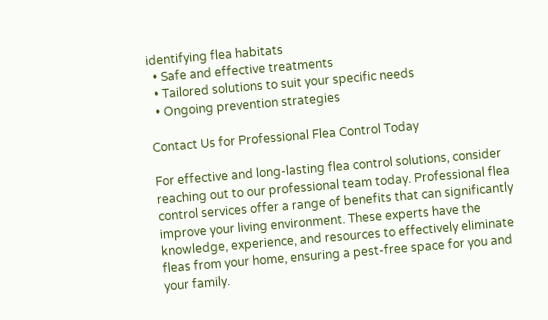identifying flea habitats
  • Safe and effective treatments
  • Tailored solutions to suit your specific needs
  • Ongoing prevention strategies

Contact Us for Professional Flea Control Today

For effective and long-lasting flea control solutions, consider reaching out to our professional team today. Professional flea control services offer a range of benefits that can significantly improve your living environment. These experts have the knowledge, experience, and resources to effectively eliminate fleas from your home, ensuring a pest-free space for you and your family.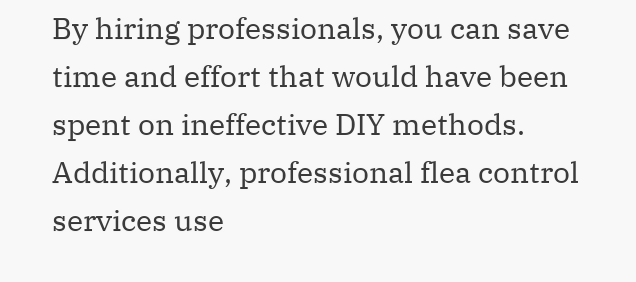By hiring professionals, you can save time and effort that would have been spent on ineffective DIY methods. Additionally, professional flea control services use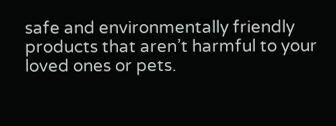safe and environmentally friendly products that aren’t harmful to your loved ones or pets.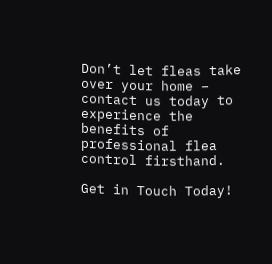Don’t let fleas take over your home – contact us today to experience the benefits of professional flea control firsthand.

Get in Touch Today!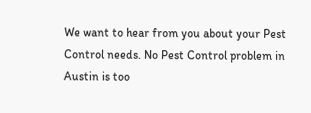We want to hear from you about your Pest Control needs. No Pest Control problem in Austin is too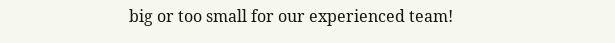big or too small for our experienced team!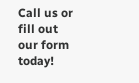Call us or fill out our form today!